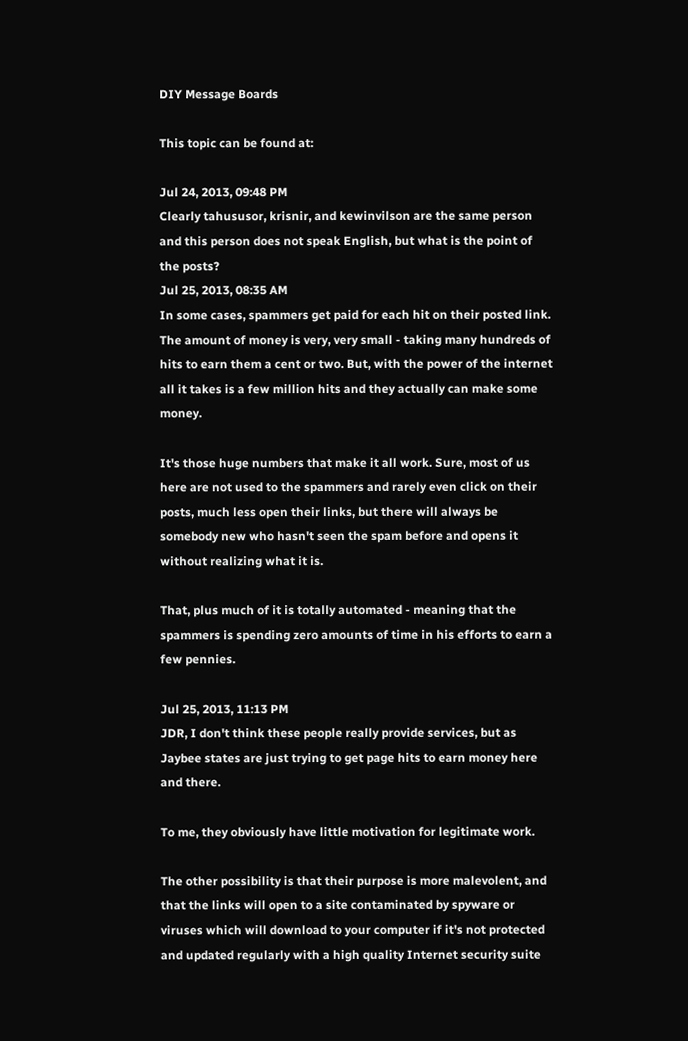DIY Message Boards

This topic can be found at:

Jul 24, 2013, 09:48 PM
Clearly tahususor, krisnir, and kewinvilson are the same person and this person does not speak English, but what is the point of the posts?
Jul 25, 2013, 08:35 AM
In some cases, spammers get paid for each hit on their posted link. The amount of money is very, very small - taking many hundreds of hits to earn them a cent or two. But, with the power of the internet all it takes is a few million hits and they actually can make some money.

It's those huge numbers that make it all work. Sure, most of us here are not used to the spammers and rarely even click on their posts, much less open their links, but there will always be somebody new who hasn't seen the spam before and opens it without realizing what it is.

That, plus much of it is totally automated - meaning that the spammers is spending zero amounts of time in his efforts to earn a few pennies.

Jul 25, 2013, 11:13 PM
JDR, I don't think these people really provide services, but as Jaybee states are just trying to get page hits to earn money here and there.

To me, they obviously have little motivation for legitimate work.

The other possibility is that their purpose is more malevolent, and that the links will open to a site contaminated by spyware or viruses which will download to your computer if it's not protected and updated regularly with a high quality Internet security suite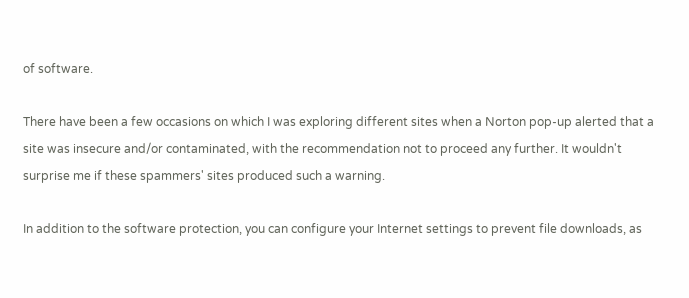of software.

There have been a few occasions on which I was exploring different sites when a Norton pop-up alerted that a site was insecure and/or contaminated, with the recommendation not to proceed any further. It wouldn't surprise me if these spammers' sites produced such a warning.

In addition to the software protection, you can configure your Internet settings to prevent file downloads, as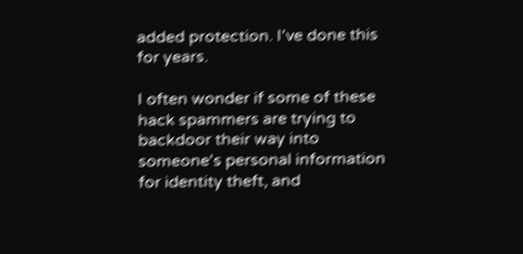added protection. I've done this for years.

I often wonder if some of these hack spammers are trying to backdoor their way into someone's personal information for identity theft, and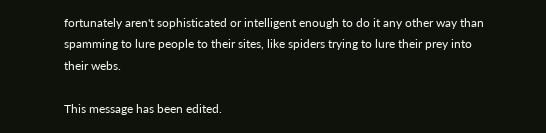fortunately aren't sophisticated or intelligent enough to do it any other way than spamming to lure people to their sites, like spiders trying to lure their prey into their webs.

This message has been edited.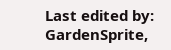Last edited by: GardenSprite,